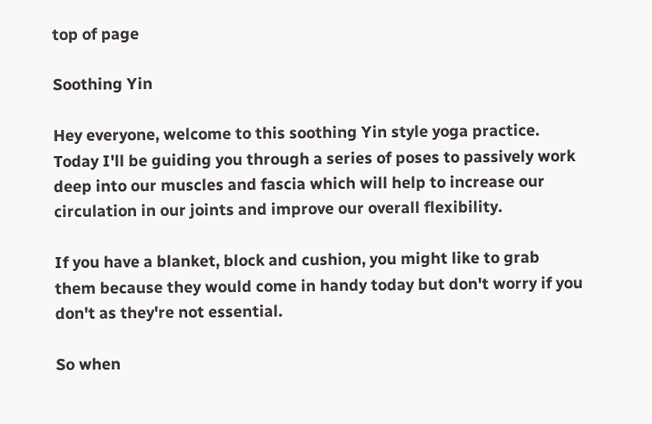top of page

Soothing Yin

Hey everyone, welcome to this soothing Yin style yoga practice. Today I'll be guiding you through a series of poses to passively work deep into our muscles and fascia which will help to increase our circulation in our joints and improve our overall flexibility.

If you have a blanket, block and cushion, you might like to grab them because they would come in handy today but don't worry if you don't as they're not essential.

So when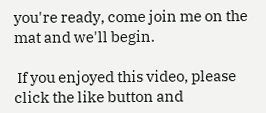you're ready, come join me on the mat and we'll begin.

 If you enjoyed this video, please click the like button and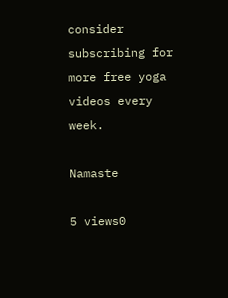consider subscribing for more free yoga videos every week.

Namaste

5 views0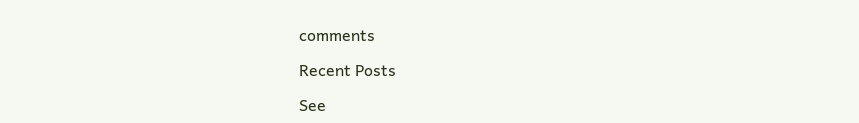comments

Recent Posts

See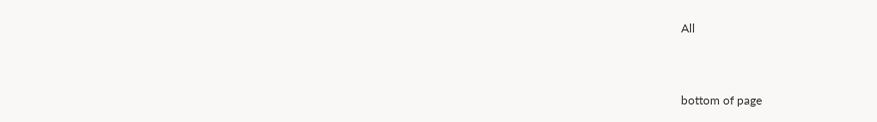All


bottom of page